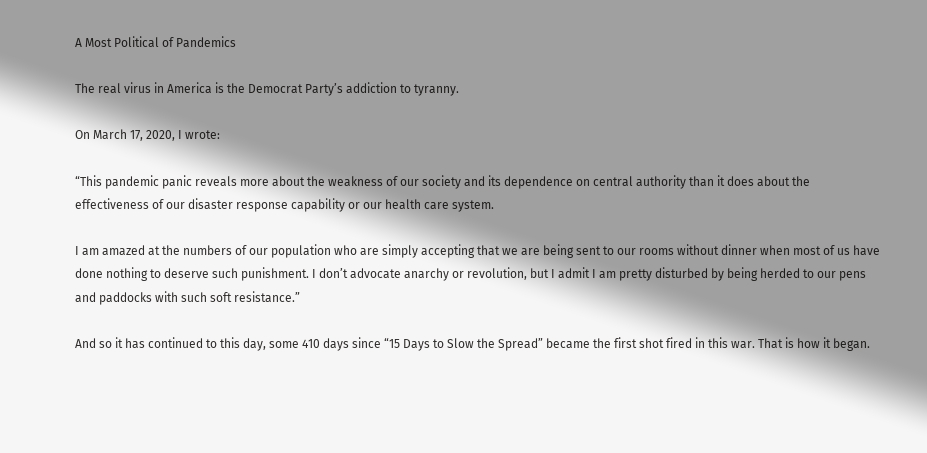A Most Political of Pandemics

The real virus in America is the Democrat Party’s addiction to tyranny.

On March 17, 2020, I wrote:

“This pandemic panic reveals more about the weakness of our society and its dependence on central authority than it does about the effectiveness of our disaster response capability or our health care system.

I am amazed at the numbers of our population who are simply accepting that we are being sent to our rooms without dinner when most of us have done nothing to deserve such punishment. I don’t advocate anarchy or revolution, but I admit I am pretty disturbed by being herded to our pens and paddocks with such soft resistance.”

And so it has continued to this day, some 410 days since “15 Days to Slow the Spread” became the first shot fired in this war. That is how it began.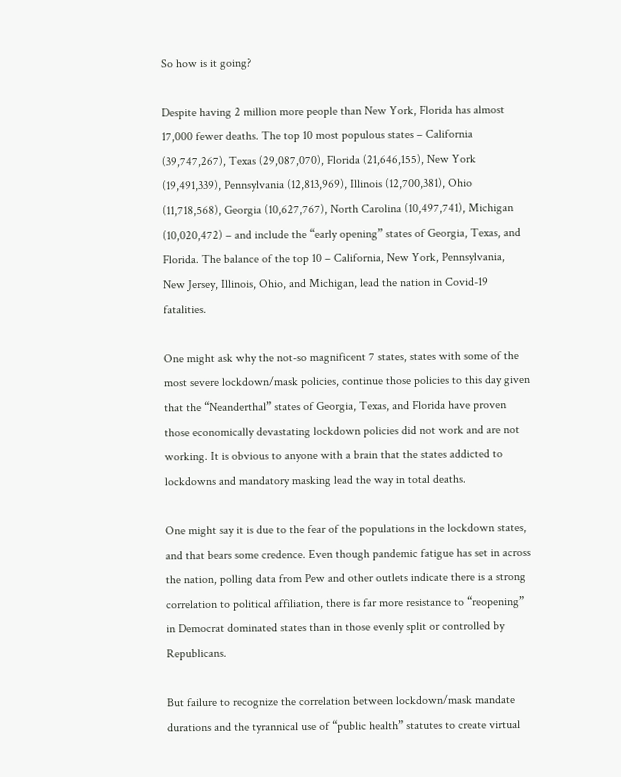So how is it going?

Despite having 2 million more people than New York, Florida has almost 17,000 fewer deaths. The top 10 most populous states – California (39,747,267), Texas (29,087,070), Florida (21,646,155), New York (19,491,339), Pennsylvania (12,813,969), Illinois (12,700,381), Ohio (11,718,568), Georgia (10,627,767), North Carolina (10,497,741), Michigan (10,020,472) – and include the “early opening” states of Georgia, Texas, and Florida. The balance of the top 10 – California, New York, Pennsylvania, New Jersey, Illinois, Ohio, and Michigan, lead the nation in Covid-19 fatalities.

One might ask why the not-so magnificent 7 states, states with some of the most severe lockdown/mask policies, continue those policies to this day given that the “Neanderthal” states of Georgia, Texas, and Florida have proven those economically devastating lockdown policies did not work and are not working. It is obvious to anyone with a brain that the states addicted to lockdowns and mandatory masking lead the way in total deaths.

One might say it is due to the fear of the populations in the lockdown states, and that bears some credence. Even though pandemic fatigue has set in across the nation, polling data from Pew and other outlets indicate there is a strong correlation to political affiliation, there is far more resistance to “reopening” in Democrat dominated states than in those evenly split or controlled by Republicans.

But failure to recognize the correlation between lockdown/mask mandate durations and the tyrannical use of “public health” statutes to create virtual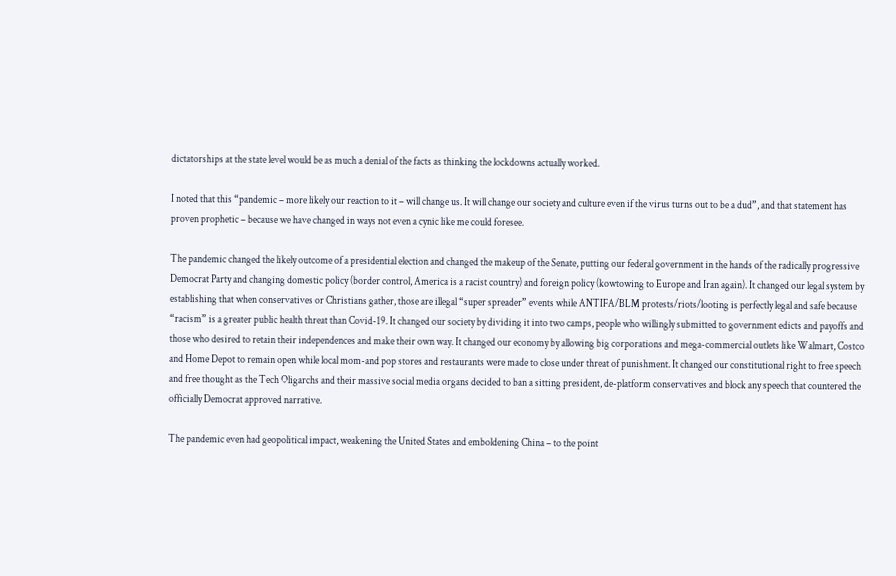dictatorships at the state level would be as much a denial of the facts as thinking the lockdowns actually worked.

I noted that this “pandemic – more likely our reaction to it – will change us. It will change our society and culture even if the virus turns out to be a dud”, and that statement has proven prophetic – because we have changed in ways not even a cynic like me could foresee.

The pandemic changed the likely outcome of a presidential election and changed the makeup of the Senate, putting our federal government in the hands of the radically progressive Democrat Party and changing domestic policy (border control, America is a racist country) and foreign policy (kowtowing to Europe and Iran again). It changed our legal system by establishing that when conservatives or Christians gather, those are illegal “super spreader” events while ANTIFA/BLM protests/riots/looting is perfectly legal and safe because “racism” is a greater public health threat than Covid-19. It changed our society by dividing it into two camps, people who willingly submitted to government edicts and payoffs and those who desired to retain their independences and make their own way. It changed our economy by allowing big corporations and mega-commercial outlets like Walmart, Costco and Home Depot to remain open while local mom-and pop stores and restaurants were made to close under threat of punishment. It changed our constitutional right to free speech and free thought as the Tech Oligarchs and their massive social media organs decided to ban a sitting president, de-platform conservatives and block any speech that countered the officially Democrat approved narrative.

The pandemic even had geopolitical impact, weakening the United States and emboldening China – to the point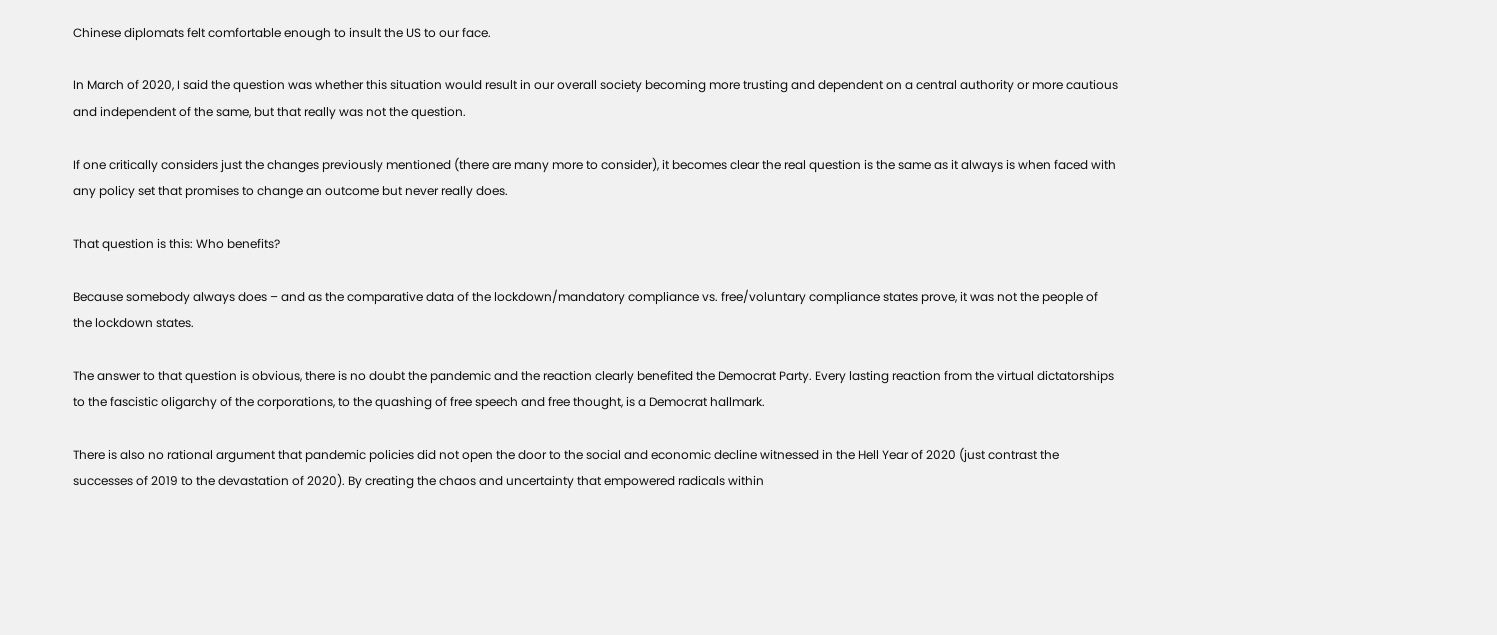Chinese diplomats felt comfortable enough to insult the US to our face.

In March of 2020, I said the question was whether this situation would result in our overall society becoming more trusting and dependent on a central authority or more cautious and independent of the same, but that really was not the question.

If one critically considers just the changes previously mentioned (there are many more to consider), it becomes clear the real question is the same as it always is when faced with any policy set that promises to change an outcome but never really does.

That question is this: Who benefits?

Because somebody always does – and as the comparative data of the lockdown/mandatory compliance vs. free/voluntary compliance states prove, it was not the people of the lockdown states.

The answer to that question is obvious, there is no doubt the pandemic and the reaction clearly benefited the Democrat Party. Every lasting reaction from the virtual dictatorships to the fascistic oligarchy of the corporations, to the quashing of free speech and free thought, is a Democrat hallmark.

There is also no rational argument that pandemic policies did not open the door to the social and economic decline witnessed in the Hell Year of 2020 (just contrast the successes of 2019 to the devastation of 2020). By creating the chaos and uncertainty that empowered radicals within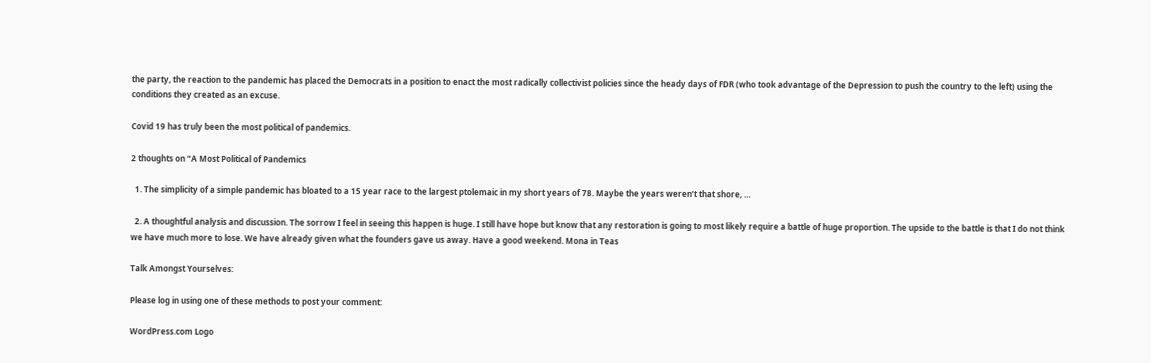the party, the reaction to the pandemic has placed the Democrats in a position to enact the most radically collectivist policies since the heady days of FDR (who took advantage of the Depression to push the country to the left) using the conditions they created as an excuse.

Covid 19 has truly been the most political of pandemics.

2 thoughts on “A Most Political of Pandemics

  1. The simplicity of a simple pandemic has bloated to a 15 year race to the largest ptolemaic in my short years of 78. Maybe the years weren’t that shore, …

  2. A thoughtful analysis and discussion. The sorrow I feel in seeing this happen is huge. I still have hope but know that any restoration is going to most likely require a battle of huge proportion. The upside to the battle is that I do not think we have much more to lose. We have already given what the founders gave us away. Have a good weekend. Mona in Teas

Talk Amongst Yourselves:

Please log in using one of these methods to post your comment:

WordPress.com Logo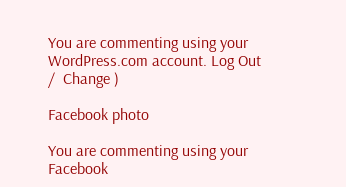You are commenting using your WordPress.com account. Log Out /  Change )

Facebook photo

You are commenting using your Facebook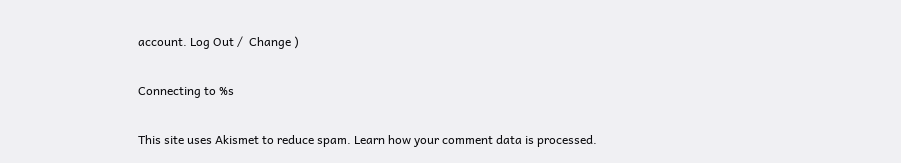account. Log Out /  Change )

Connecting to %s

This site uses Akismet to reduce spam. Learn how your comment data is processed.